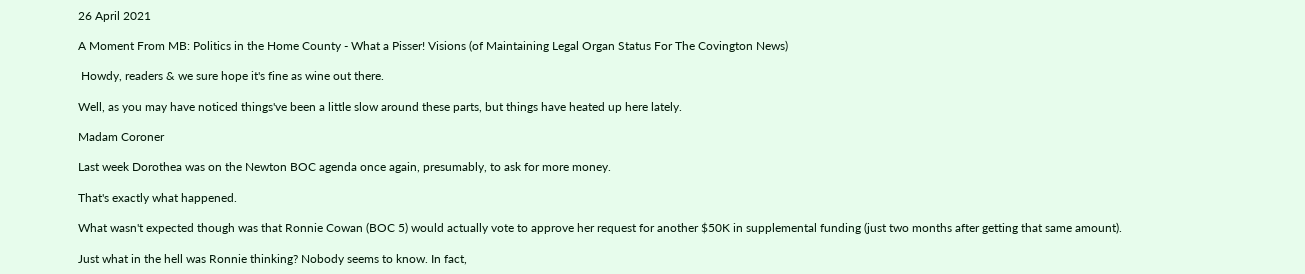26 April 2021

A Moment From MB: Politics in the Home County - What a Pisser! Visions (of Maintaining Legal Organ Status For The Covington News)

 Howdy, readers & we sure hope it's fine as wine out there.

Well, as you may have noticed things've been a little slow around these parts, but things have heated up here lately.

Madam Coroner

Last week Dorothea was on the Newton BOC agenda once again, presumably, to ask for more money.

That's exactly what happened.

What wasn't expected though was that Ronnie Cowan (BOC 5) would actually vote to approve her request for another $50K in supplemental funding (just two months after getting that same amount).

Just what in the hell was Ronnie thinking? Nobody seems to know. In fact,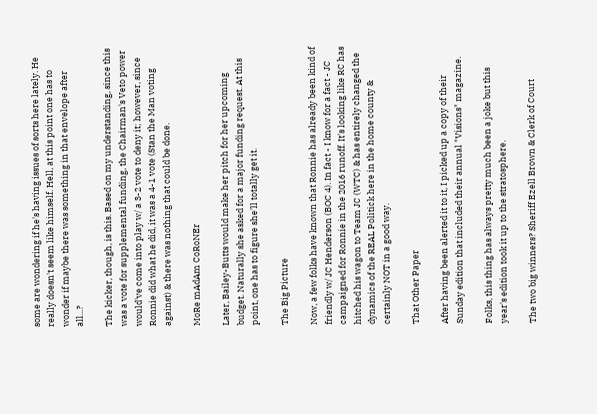some are wondering if he's having issues of sorts here lately. He really doesn't seem like himself. Hell, at this point one has to wonder if maybe there was something in that envelope after all...?

The kicker, though, is this. Based on my understanding, since this was a vote for supplemental funding, the Chairman's Veto power would've come into play w/ a 3-2 vote to deny it; however, since Ronnie did what he did, it was a 4-1 vote (Stan the Man voting against) & there was nothing that could be done.

MoRe mAdAm CoRoNEr

Later, Bailey-Butts would make her pitch for her upcoming budget. Naturally she asked for a major funding request. At this point, one has to figure she'll totally get it.

The Big Picture

Now, a few folks have known that Ronnie has already been kind of friendly w/ JC Henderson (BOC 4). In fact - I know for a fact - JC campaigned for Ronnie in the 2016 runoff. It's looking like RC has hitched his wagon to Team JC (WTC) & has entirely changed the dynamics of the REAL Politick here in the home county & certainly NOT in a good way.

That Other Paper

After having been alerted it to it, I picked up a copy of their Sunday edition that included their annual "Visions" magazine.

Folks, this thing has always pretty much been a joke but this year's edition took it up to the stratosphere.

The two big winners? Sheriff Ezell Brown & Clerk of Court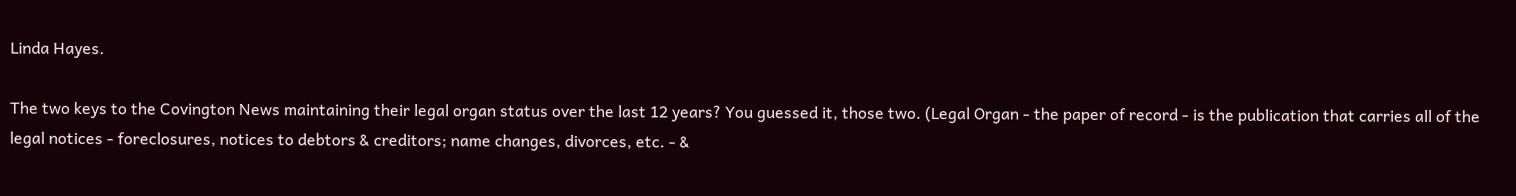Linda Hayes.

The two keys to the Covington News maintaining their legal organ status over the last 12 years? You guessed it, those two. (Legal Organ - the paper of record - is the publication that carries all of the legal notices - foreclosures, notices to debtors & creditors; name changes, divorces, etc. - &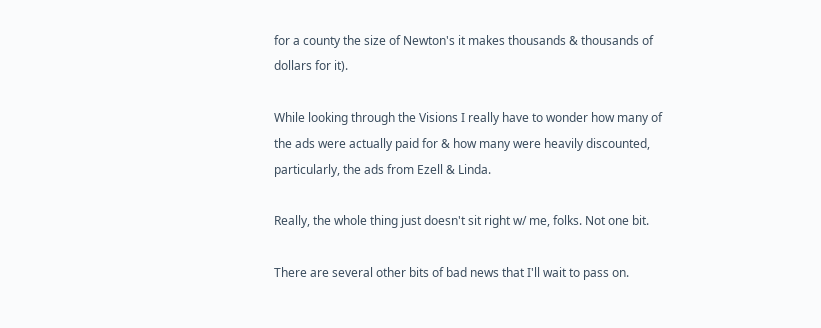for a county the size of Newton's it makes thousands & thousands of dollars for it).

While looking through the Visions I really have to wonder how many of the ads were actually paid for & how many were heavily discounted, particularly, the ads from Ezell & Linda.

Really, the whole thing just doesn't sit right w/ me, folks. Not one bit.

There are several other bits of bad news that I'll wait to pass on.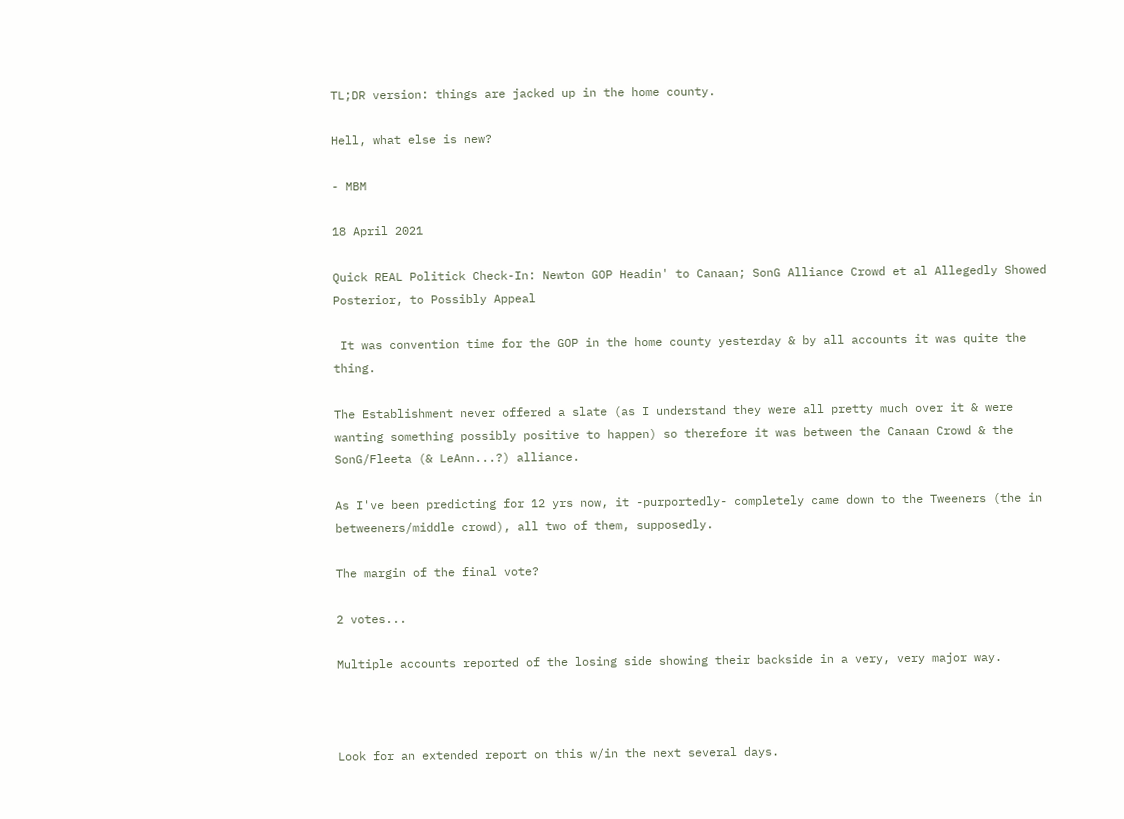TL;DR version: things are jacked up in the home county.

Hell, what else is new?

- MBM

18 April 2021

Quick REAL Politick Check-In: Newton GOP Headin' to Canaan; SonG Alliance Crowd et al Allegedly Showed Posterior, to Possibly Appeal

 It was convention time for the GOP in the home county yesterday & by all accounts it was quite the thing.

The Establishment never offered a slate (as I understand they were all pretty much over it & were wanting something possibly positive to happen) so therefore it was between the Canaan Crowd & the SonG/Fleeta (& LeAnn...?) alliance.

As I've been predicting for 12 yrs now, it -purportedly- completely came down to the Tweeners (the in betweeners/middle crowd), all two of them, supposedly.

The margin of the final vote?

2 votes...

Multiple accounts reported of the losing side showing their backside in a very, very major way.



Look for an extended report on this w/in the next several days.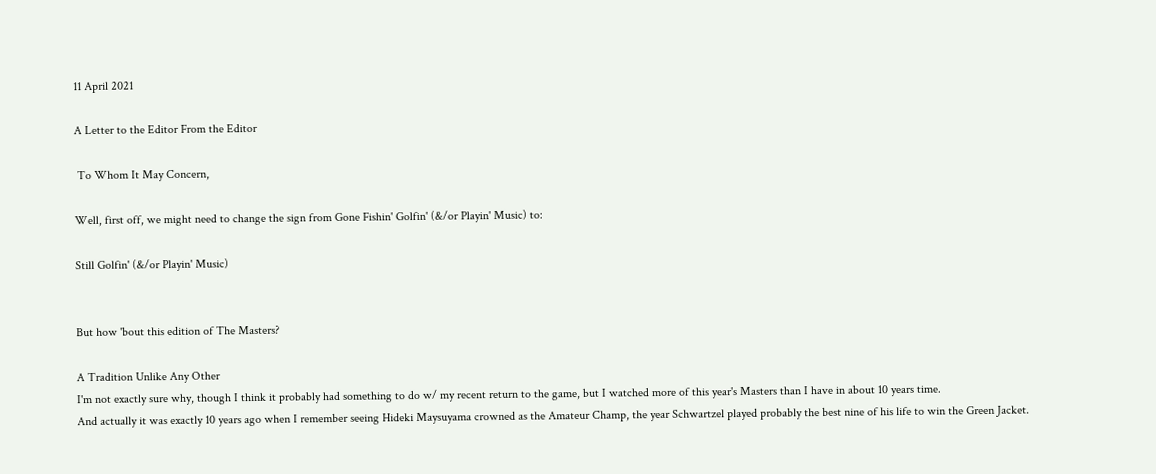11 April 2021

A Letter to the Editor From the Editor

 To Whom It May Concern,

Well, first off, we might need to change the sign from Gone Fishin' Golfin' (&/or Playin' Music) to:

Still Golfin' (&/or Playin' Music)


But how 'bout this edition of The Masters?

A Tradition Unlike Any Other
I'm not exactly sure why, though I think it probably had something to do w/ my recent return to the game, but I watched more of this year's Masters than I have in about 10 years time.
And actually it was exactly 10 years ago when I remember seeing Hideki Maysuyama crowned as the Amateur Champ, the year Schwartzel played probably the best nine of his life to win the Green Jacket.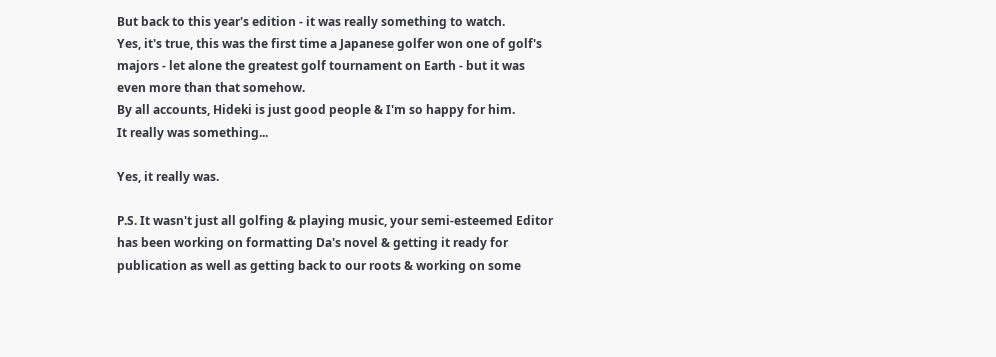But back to this year's edition - it was really something to watch.
Yes, it's true, this was the first time a Japanese golfer won one of golf's majors - let alone the greatest golf tournament on Earth - but it was even more than that somehow.
By all accounts, Hideki is just good people & I'm so happy for him.
It really was something...

Yes, it really was.

P.S. It wasn't just all golfing & playing music, your semi-esteemed Editor has been working on formatting Da's novel & getting it ready for publication as well as getting back to our roots & working on some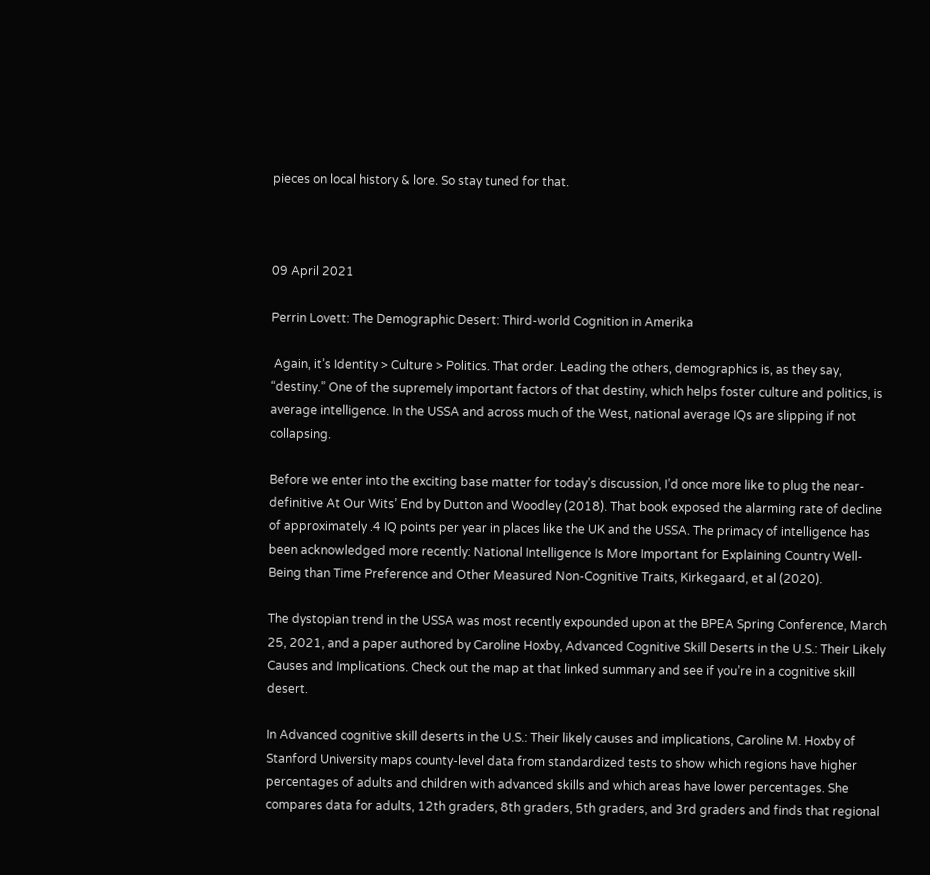pieces on local history & lore. So stay tuned for that.



09 April 2021

Perrin Lovett: The Demographic Desert: Third-world Cognition in Amerika

 Again, it’s Identity > Culture > Politics. That order. Leading the others, demographics is, as they say, “destiny.” One of the supremely important factors of that destiny, which helps foster culture and politics, is average intelligence. In the USSA and across much of the West, national average IQs are slipping if not collapsing.

Before we enter into the exciting base matter for today’s discussion, I’d once more like to plug the near-definitive At Our Wits’ End by Dutton and Woodley (2018). That book exposed the alarming rate of decline of approximately .4 IQ points per year in places like the UK and the USSA. The primacy of intelligence has been acknowledged more recently: National Intelligence Is More Important for Explaining Country Well-Being than Time Preference and Other Measured Non-Cognitive Traits, Kirkegaard, et al (2020).

The dystopian trend in the USSA was most recently expounded upon at the BPEA Spring Conference, March 25, 2021, and a paper authored by Caroline Hoxby, Advanced Cognitive Skill Deserts in the U.S.: Their Likely Causes and Implications. Check out the map at that linked summary and see if you’re in a cognitive skill desert.

In Advanced cognitive skill deserts in the U.S.: Their likely causes and implications, Caroline M. Hoxby of Stanford University maps county-level data from standardized tests to show which regions have higher percentages of adults and children with advanced skills and which areas have lower percentages. She compares data for adults, 12th graders, 8th graders, 5th graders, and 3rd graders and finds that regional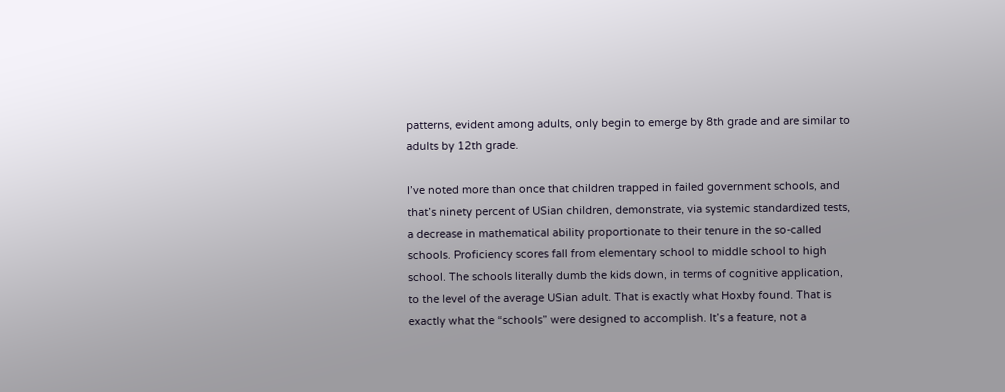patterns, evident among adults, only begin to emerge by 8th grade and are similar to adults by 12th grade.

I’ve noted more than once that children trapped in failed government schools, and that’s ninety percent of USian children, demonstrate, via systemic standardized tests, a decrease in mathematical ability proportionate to their tenure in the so-called schools. Proficiency scores fall from elementary school to middle school to high school. The schools literally dumb the kids down, in terms of cognitive application, to the level of the average USian adult. That is exactly what Hoxby found. That is exactly what the “schools” were designed to accomplish. It’s a feature, not a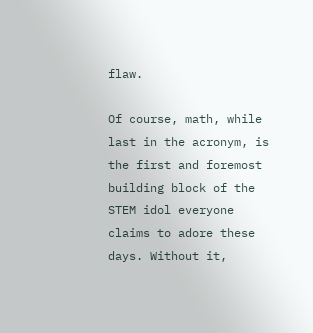flaw.

Of course, math, while last in the acronym, is the first and foremost building block of the STEM idol everyone claims to adore these days. Without it,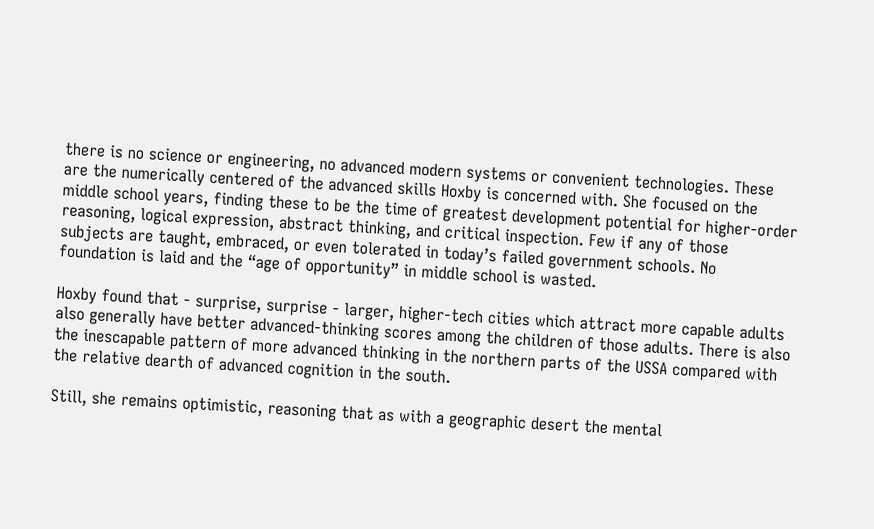there is no science or engineering, no advanced modern systems or convenient technologies. These are the numerically centered of the advanced skills Hoxby is concerned with. She focused on the middle school years, finding these to be the time of greatest development potential for higher-order reasoning, logical expression, abstract thinking, and critical inspection. Few if any of those subjects are taught, embraced, or even tolerated in today’s failed government schools. No foundation is laid and the “age of opportunity” in middle school is wasted.

Hoxby found that - surprise, surprise - larger, higher-tech cities which attract more capable adults also generally have better advanced-thinking scores among the children of those adults. There is also the inescapable pattern of more advanced thinking in the northern parts of the USSA compared with the relative dearth of advanced cognition in the south.

Still, she remains optimistic, reasoning that as with a geographic desert the mental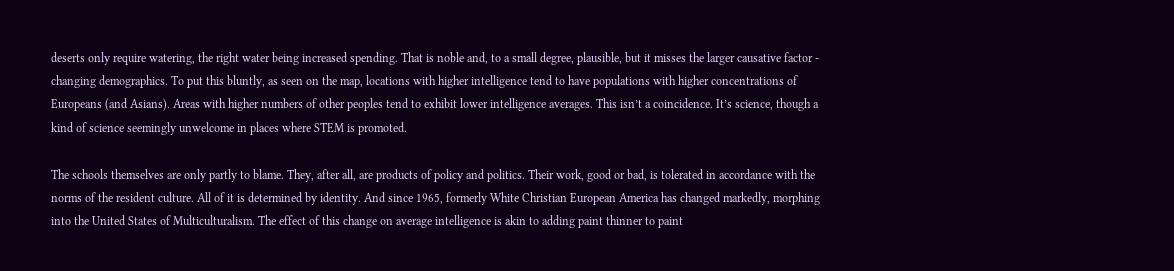deserts only require watering, the right water being increased spending. That is noble and, to a small degree, plausible, but it misses the larger causative factor - changing demographics. To put this bluntly, as seen on the map, locations with higher intelligence tend to have populations with higher concentrations of Europeans (and Asians). Areas with higher numbers of other peoples tend to exhibit lower intelligence averages. This isn’t a coincidence. It’s science, though a kind of science seemingly unwelcome in places where STEM is promoted.

The schools themselves are only partly to blame. They, after all, are products of policy and politics. Their work, good or bad, is tolerated in accordance with the norms of the resident culture. All of it is determined by identity. And since 1965, formerly White Christian European America has changed markedly, morphing into the United States of Multiculturalism. The effect of this change on average intelligence is akin to adding paint thinner to paint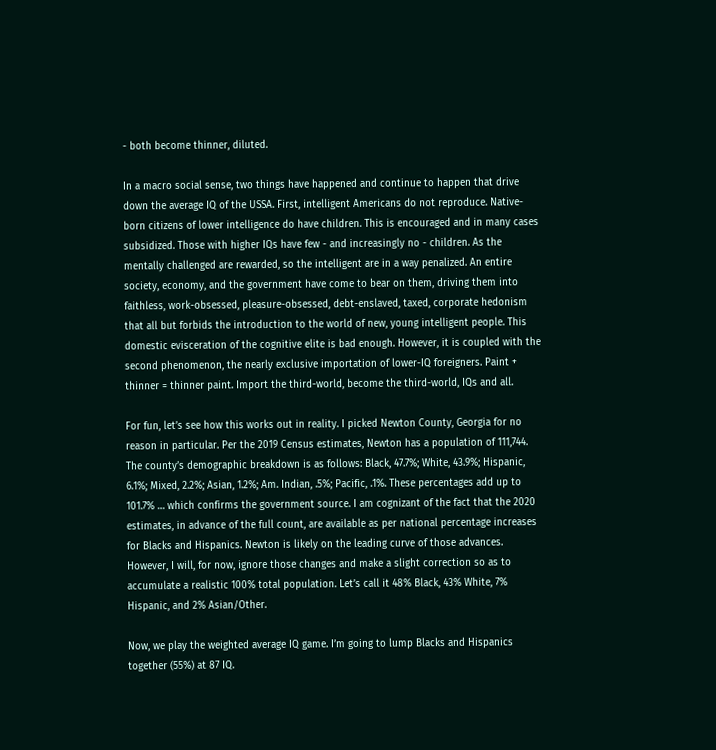- both become thinner, diluted.

In a macro social sense, two things have happened and continue to happen that drive down the average IQ of the USSA. First, intelligent Americans do not reproduce. Native-born citizens of lower intelligence do have children. This is encouraged and in many cases subsidized. Those with higher IQs have few - and increasingly no - children. As the mentally challenged are rewarded, so the intelligent are in a way penalized. An entire society, economy, and the government have come to bear on them, driving them into faithless, work-obsessed, pleasure-obsessed, debt-enslaved, taxed, corporate hedonism that all but forbids the introduction to the world of new, young intelligent people. This domestic evisceration of the cognitive elite is bad enough. However, it is coupled with the second phenomenon, the nearly exclusive importation of lower-IQ foreigners. Paint + thinner = thinner paint. Import the third-world, become the third-world, IQs and all.

For fun, let’s see how this works out in reality. I picked Newton County, Georgia for no reason in particular. Per the 2019 Census estimates, Newton has a population of 111,744. The county’s demographic breakdown is as follows: Black, 47.7%; White, 43.9%; Hispanic, 6.1%; Mixed, 2.2%; Asian, 1.2%; Am. Indian, .5%; Pacific, .1%. These percentages add up to 101.7% … which confirms the government source. I am cognizant of the fact that the 2020 estimates, in advance of the full count, are available as per national percentage increases for Blacks and Hispanics. Newton is likely on the leading curve of those advances. However, I will, for now, ignore those changes and make a slight correction so as to accumulate a realistic 100% total population. Let’s call it 48% Black, 43% White, 7% Hispanic, and 2% Asian/Other.

Now, we play the weighted average IQ game. I’m going to lump Blacks and Hispanics together (55%) at 87 IQ.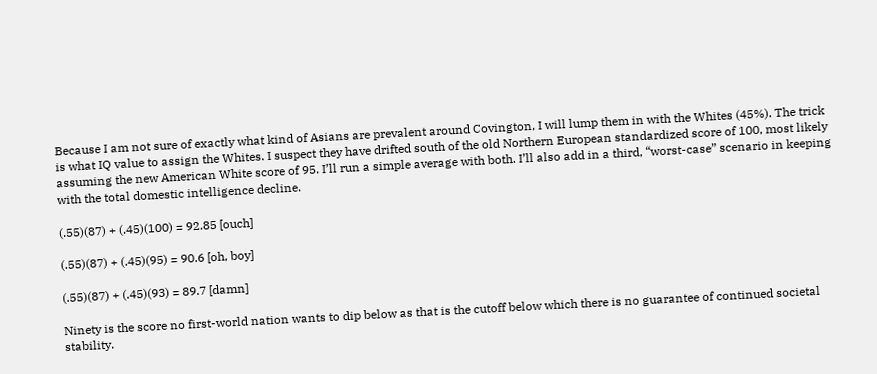Because I am not sure of exactly what kind of Asians are prevalent around Covington, I will lump them in with the Whites (45%). The trick is what IQ value to assign the Whites. I suspect they have drifted south of the old Northern European standardized score of 100, most likely assuming the new American White score of 95. I’ll run a simple average with both. I’ll also add in a third, “worst-case” scenario in keeping with the total domestic intelligence decline.

(.55)(87) + (.45)(100) = 92.85 [ouch]

(.55)(87) + (.45)(95) = 90.6 [oh, boy]

(.55)(87) + (.45)(93) = 89.7 [damn]

Ninety is the score no first-world nation wants to dip below as that is the cutoff below which there is no guarantee of continued societal stability.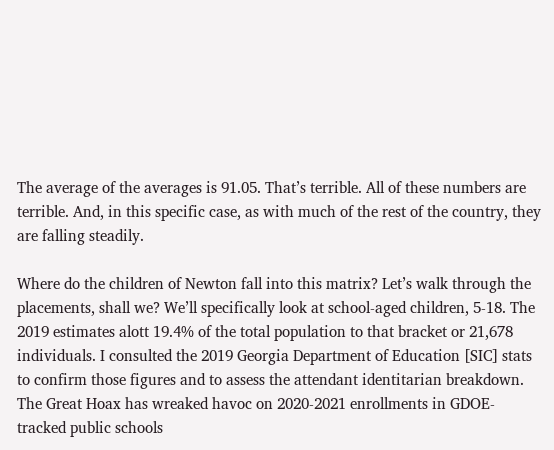The average of the averages is 91.05. That’s terrible. All of these numbers are terrible. And, in this specific case, as with much of the rest of the country, they are falling steadily.

Where do the children of Newton fall into this matrix? Let’s walk through the placements, shall we? We’ll specifically look at school-aged children, 5-18. The 2019 estimates alott 19.4% of the total population to that bracket or 21,678 individuals. I consulted the 2019 Georgia Department of Education [SIC] stats to confirm those figures and to assess the attendant identitarian breakdown. The Great Hoax has wreaked havoc on 2020-2021 enrollments in GDOE-tracked public schools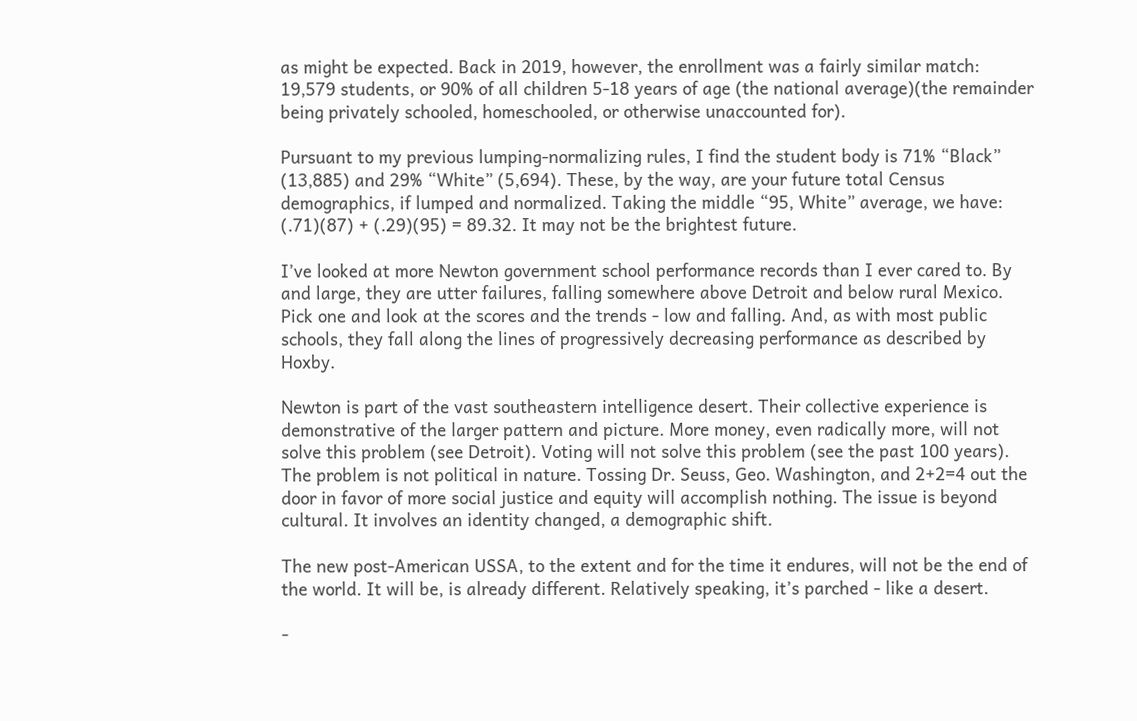as might be expected. Back in 2019, however, the enrollment was a fairly similar match: 19,579 students, or 90% of all children 5-18 years of age (the national average)(the remainder being privately schooled, homeschooled, or otherwise unaccounted for).

Pursuant to my previous lumping-normalizing rules, I find the student body is 71% “Black” (13,885) and 29% “White” (5,694). These, by the way, are your future total Census demographics, if lumped and normalized. Taking the middle “95, White” average, we have: (.71)(87) + (.29)(95) = 89.32. It may not be the brightest future.

I’ve looked at more Newton government school performance records than I ever cared to. By and large, they are utter failures, falling somewhere above Detroit and below rural Mexico. Pick one and look at the scores and the trends - low and falling. And, as with most public schools, they fall along the lines of progressively decreasing performance as described by Hoxby.

Newton is part of the vast southeastern intelligence desert. Their collective experience is demonstrative of the larger pattern and picture. More money, even radically more, will not solve this problem (see Detroit). Voting will not solve this problem (see the past 100 years). The problem is not political in nature. Tossing Dr. Seuss, Geo. Washington, and 2+2=4 out the door in favor of more social justice and equity will accomplish nothing. The issue is beyond cultural. It involves an identity changed, a demographic shift.

The new post-American USSA, to the extent and for the time it endures, will not be the end of the world. It will be, is already different. Relatively speaking, it’s parched - like a desert.

-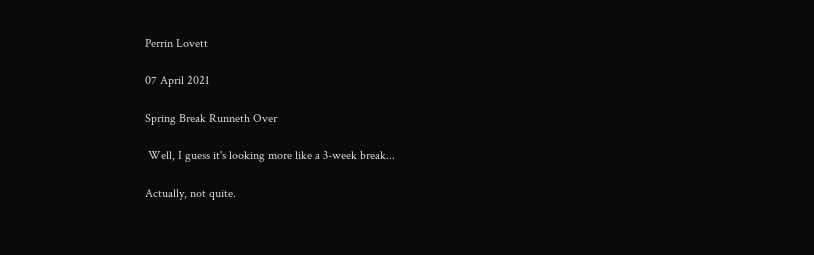Perrin Lovett

07 April 2021

Spring Break Runneth Over

 Well, I guess it's looking more like a 3-week break...

Actually, not quite.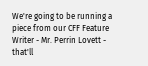We're going to be running a piece from our CFF Feature Writer - Mr. Perrin Lovett - that'll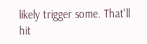likely trigger some. That'll hit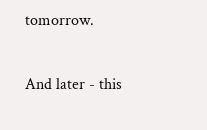tomorrow.

And later - this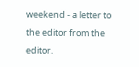weekend - a letter to the editor from the editor.